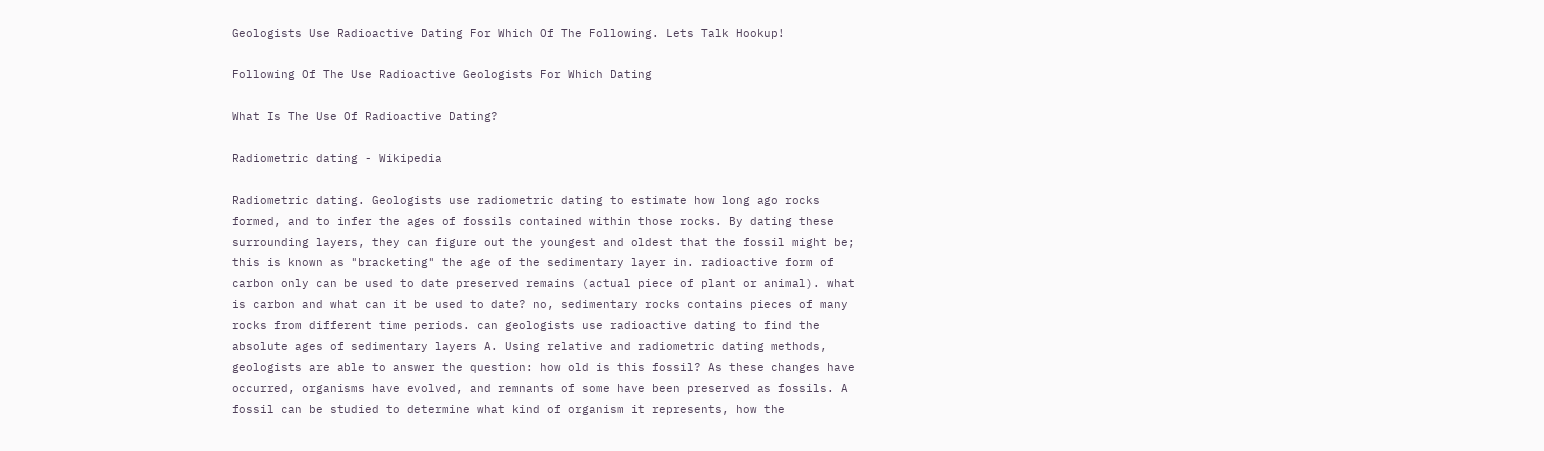Geologists Use Radioactive Dating For Which Of The Following. Lets Talk Hookup!

Following Of The Use Radioactive Geologists For Which Dating

What Is The Use Of Radioactive Dating?

Radiometric dating - Wikipedia

Radiometric dating. Geologists use radiometric dating to estimate how long ago rocks formed, and to infer the ages of fossils contained within those rocks. By dating these surrounding layers, they can figure out the youngest and oldest that the fossil might be; this is known as "bracketing" the age of the sedimentary layer in. radioactive form of carbon only can be used to date preserved remains (actual piece of plant or animal). what is carbon and what can it be used to date? no, sedimentary rocks contains pieces of many rocks from different time periods. can geologists use radioactive dating to find the absolute ages of sedimentary layers A. Using relative and radiometric dating methods, geologists are able to answer the question: how old is this fossil? As these changes have occurred, organisms have evolved, and remnants of some have been preserved as fossils. A fossil can be studied to determine what kind of organism it represents, how the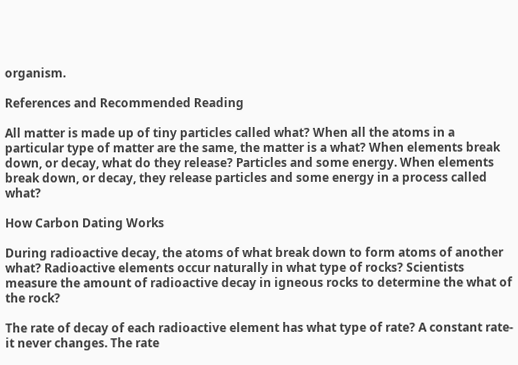organism.

References and Recommended Reading

All matter is made up of tiny particles called what? When all the atoms in a particular type of matter are the same, the matter is a what? When elements break down, or decay, what do they release? Particles and some energy. When elements break down, or decay, they release particles and some energy in a process called what?

How Carbon Dating Works

During radioactive decay, the atoms of what break down to form atoms of another what? Radioactive elements occur naturally in what type of rocks? Scientists measure the amount of radioactive decay in igneous rocks to determine the what of the rock?

The rate of decay of each radioactive element has what type of rate? A constant rate- it never changes. The rate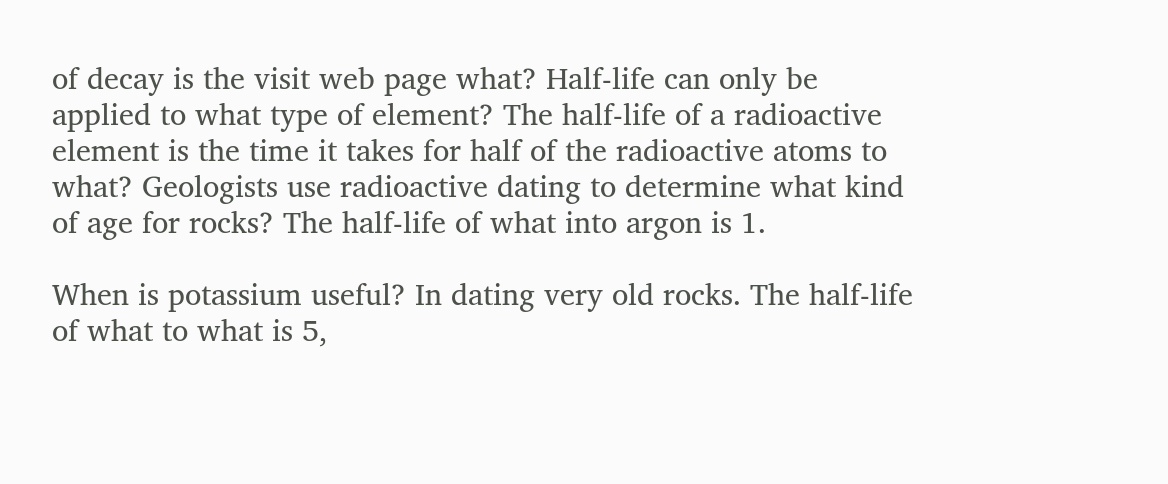of decay is the visit web page what? Half-life can only be applied to what type of element? The half-life of a radioactive element is the time it takes for half of the radioactive atoms to what? Geologists use radioactive dating to determine what kind of age for rocks? The half-life of what into argon is 1.

When is potassium useful? In dating very old rocks. The half-life of what to what is 5,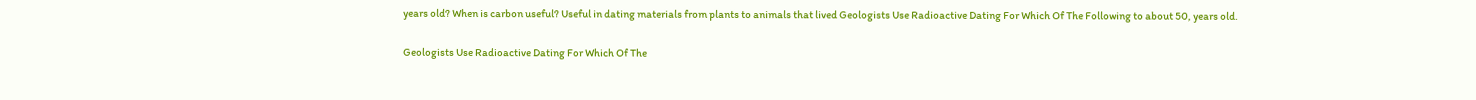years old? When is carbon useful? Useful in dating materials from plants to animals that lived Geologists Use Radioactive Dating For Which Of The Following to about 50, years old.

Geologists Use Radioactive Dating For Which Of The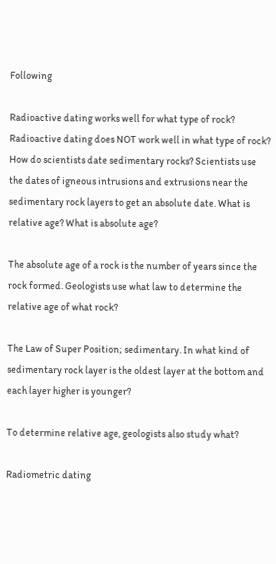Following

Radioactive dating works well for what type of rock? Radioactive dating does NOT work well in what type of rock? How do scientists date sedimentary rocks? Scientists use the dates of igneous intrusions and extrusions near the sedimentary rock layers to get an absolute date. What is relative age? What is absolute age?

The absolute age of a rock is the number of years since the rock formed. Geologists use what law to determine the relative age of what rock?

The Law of Super Position; sedimentary. In what kind of sedimentary rock layer is the oldest layer at the bottom and each layer higher is younger?

To determine relative age, geologists also study what?

Radiometric dating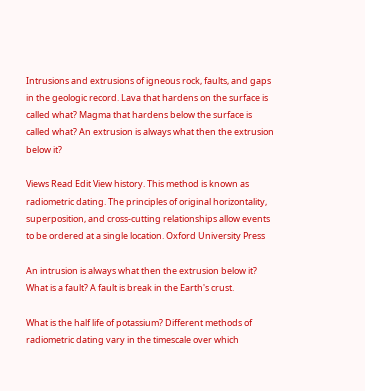Intrusions and extrusions of igneous rock, faults, and gaps in the geologic record. Lava that hardens on the surface is called what? Magma that hardens below the surface is called what? An extrusion is always what then the extrusion below it?

Views Read Edit View history. This method is known as radiometric dating. The principles of original horizontality, superposition, and cross-cutting relationships allow events to be ordered at a single location. Oxford University Press

An intrusion is always what then the extrusion below it? What is a fault? A fault is break in the Earth's crust.

What is the half life of potassium? Different methods of radiometric dating vary in the timescale over which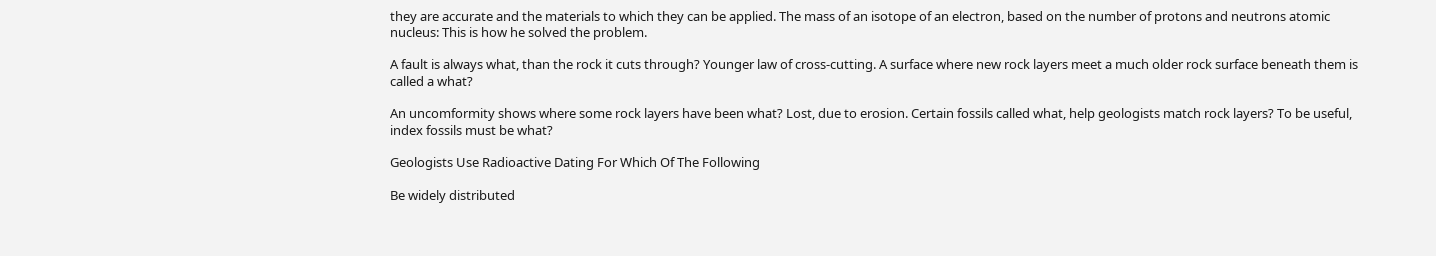they are accurate and the materials to which they can be applied. The mass of an isotope of an electron, based on the number of protons and neutrons atomic nucleus: This is how he solved the problem.

A fault is always what, than the rock it cuts through? Younger law of cross-cutting. A surface where new rock layers meet a much older rock surface beneath them is called a what?

An uncomformity shows where some rock layers have been what? Lost, due to erosion. Certain fossils called what, help geologists match rock layers? To be useful, index fossils must be what?

Geologists Use Radioactive Dating For Which Of The Following

Be widely distributed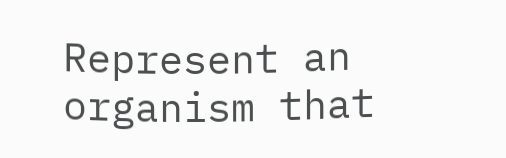Represent an organism that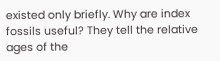existed only briefly. Why are index fossils useful? They tell the relative ages of the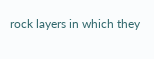rock layers in which they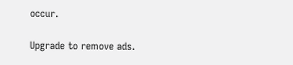occur.

Upgrade to remove ads.